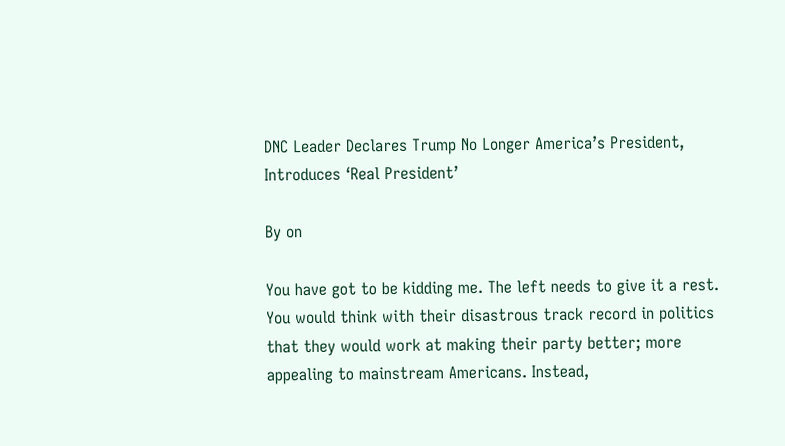DNC Leader Declares Trump No Longer America’s President, Introduces ‘Real President’

By on

You have got to be kidding me. The left needs to give it a rest. You would think with their disastrous track record in politics that they would work at making their party better; more appealing to mainstream Americans. Instead,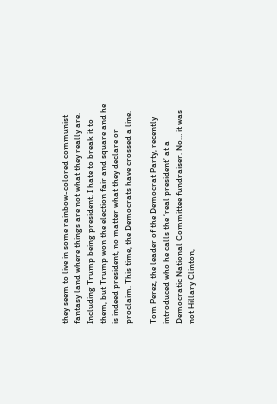they seem to live in some rainbow-colored communist fantasy land where things are not what they really are. Including Trump being president. I hate to break it to them, but Trump won the election fair and square and he is indeed president, no matter what they declare or proclaim. This time, the Democrats have crossed a line.

Tom Perez, the leader of the Democrat Party, recently introduced who he calls the ‘real president’ at a Democratic National Committee fundraiser. No… it was not Hillary Clinton,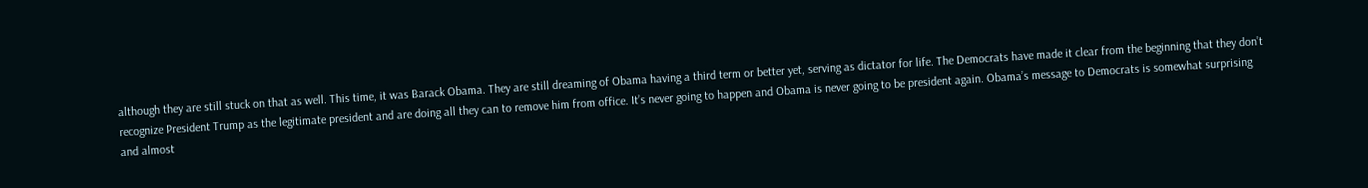although they are still stuck on that as well. This time, it was Barack Obama. They are still dreaming of Obama having a third term or better yet, serving as dictator for life. The Democrats have made it clear from the beginning that they don’t recognize President Trump as the legitimate president and are doing all they can to remove him from office. It’s never going to happen and Obama is never going to be president again. Obama’s message to Democrats is somewhat surprising and almost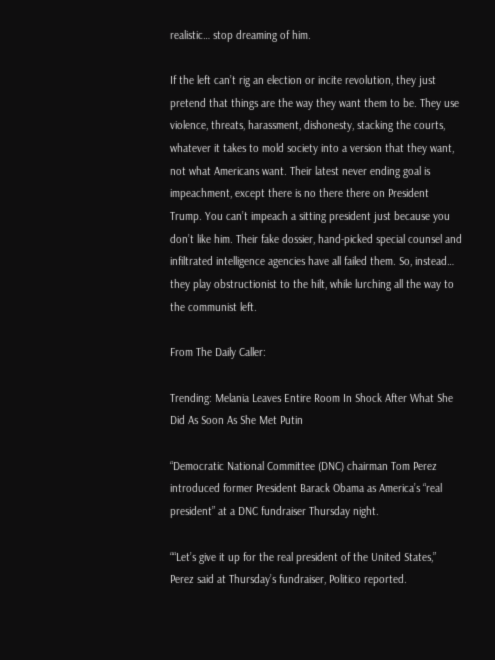realistic… stop dreaming of him.

If the left can’t rig an election or incite revolution, they just pretend that things are the way they want them to be. They use violence, threats, harassment, dishonesty, stacking the courts, whatever it takes to mold society into a version that they want, not what Americans want. Their latest never ending goal is impeachment, except there is no there there on President Trump. You can’t impeach a sitting president just because you don’t like him. Their fake dossier, hand-picked special counsel and infiltrated intelligence agencies have all failed them. So, instead… they play obstructionist to the hilt, while lurching all the way to the communist left.

From The Daily Caller:

Trending: Melania Leaves Entire Room In Shock After What She Did As Soon As She Met Putin

“Democratic National Committee (DNC) chairman Tom Perez introduced former President Barack Obama as America’s “real president” at a DNC fundraiser Thursday night.

““Let’s give it up for the real president of the United States,” Perez said at Thursday’s fundraiser, Politico reported.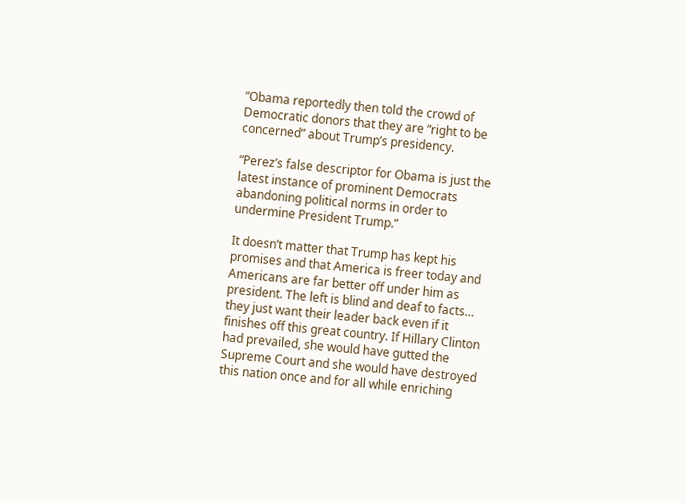“Obama reportedly then told the crowd of Democratic donors that they are “right to be concerned” about Trump’s presidency.

“Perez’s false descriptor for Obama is just the latest instance of prominent Democrats abandoning political norms in order to undermine President Trump.”

It doesn’t matter that Trump has kept his promises and that America is freer today and Americans are far better off under him as president. The left is blind and deaf to facts… they just want their leader back even if it finishes off this great country. If Hillary Clinton had prevailed, she would have gutted the Supreme Court and she would have destroyed this nation once and for all while enriching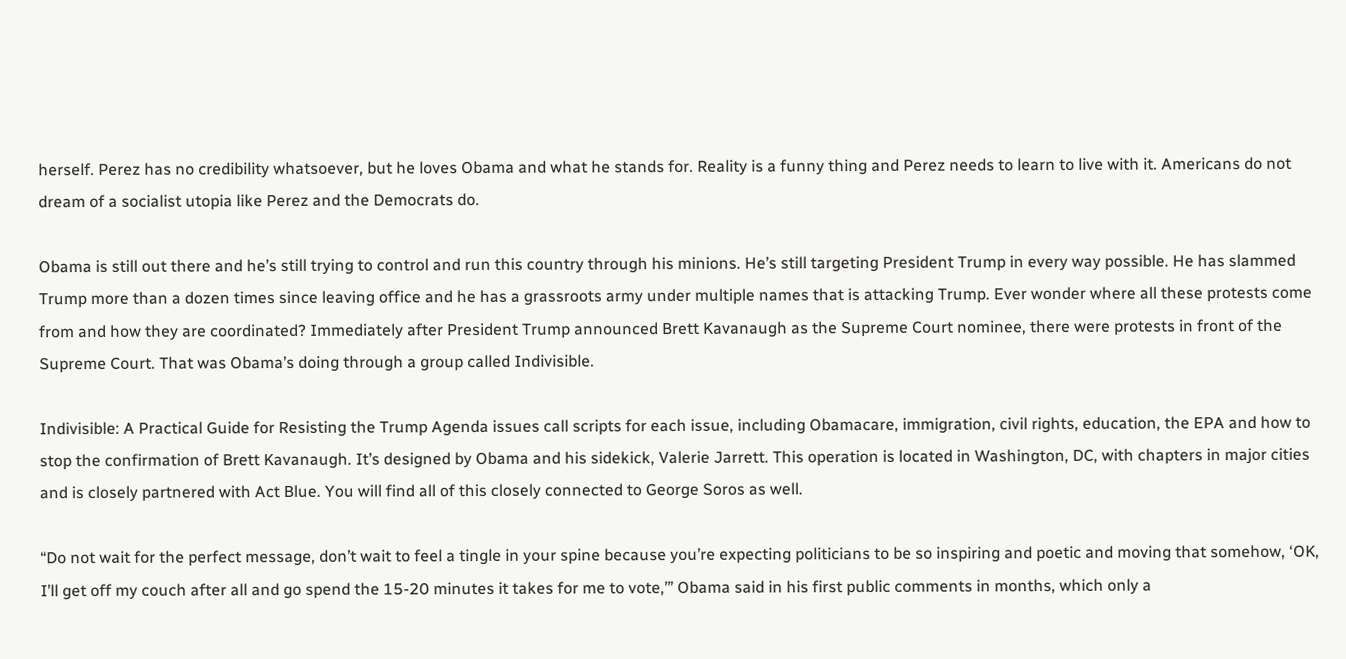herself. Perez has no credibility whatsoever, but he loves Obama and what he stands for. Reality is a funny thing and Perez needs to learn to live with it. Americans do not dream of a socialist utopia like Perez and the Democrats do.

Obama is still out there and he’s still trying to control and run this country through his minions. He’s still targeting President Trump in every way possible. He has slammed Trump more than a dozen times since leaving office and he has a grassroots army under multiple names that is attacking Trump. Ever wonder where all these protests come from and how they are coordinated? Immediately after President Trump announced Brett Kavanaugh as the Supreme Court nominee, there were protests in front of the Supreme Court. That was Obama’s doing through a group called Indivisible.

Indivisible: A Practical Guide for Resisting the Trump Agenda issues call scripts for each issue, including Obamacare, immigration, civil rights, education, the EPA and how to stop the confirmation of Brett Kavanaugh. It’s designed by Obama and his sidekick, Valerie Jarrett. This operation is located in Washington, DC, with chapters in major cities and is closely partnered with Act Blue. You will find all of this closely connected to George Soros as well.

“Do not wait for the perfect message, don’t wait to feel a tingle in your spine because you’re expecting politicians to be so inspiring and poetic and moving that somehow, ‘OK, I’ll get off my couch after all and go spend the 15-20 minutes it takes for me to vote,’” Obama said in his first public comments in months, which only a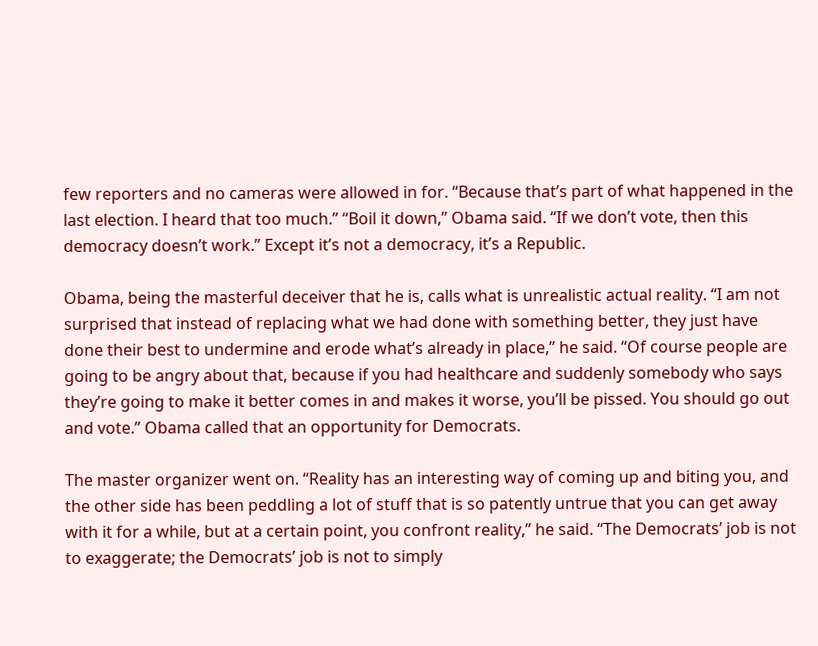few reporters and no cameras were allowed in for. “Because that’s part of what happened in the last election. I heard that too much.” “Boil it down,” Obama said. “If we don’t vote, then this democracy doesn’t work.” Except it’s not a democracy, it’s a Republic.

Obama, being the masterful deceiver that he is, calls what is unrealistic actual reality. “I am not surprised that instead of replacing what we had done with something better, they just have done their best to undermine and erode what’s already in place,” he said. “Of course people are going to be angry about that, because if you had healthcare and suddenly somebody who says they’re going to make it better comes in and makes it worse, you’ll be pissed. You should go out and vote.” Obama called that an opportunity for Democrats.

The master organizer went on. “Reality has an interesting way of coming up and biting you, and the other side has been peddling a lot of stuff that is so patently untrue that you can get away with it for a while, but at a certain point, you confront reality,” he said. “The Democrats’ job is not to exaggerate; the Democrats’ job is not to simply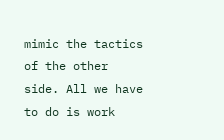mimic the tactics of the other side. All we have to do is work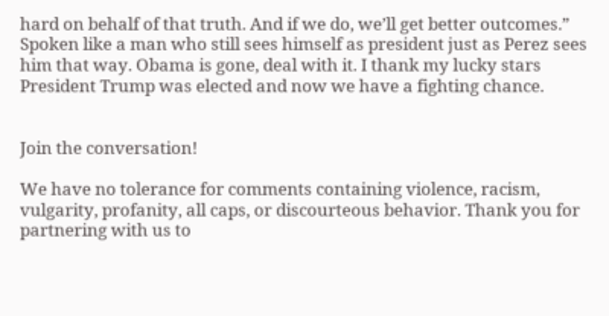hard on behalf of that truth. And if we do, we’ll get better outcomes.” Spoken like a man who still sees himself as president just as Perez sees him that way. Obama is gone, deal with it. I thank my lucky stars President Trump was elected and now we have a fighting chance.


Join the conversation!

We have no tolerance for comments containing violence, racism, vulgarity, profanity, all caps, or discourteous behavior. Thank you for partnering with us to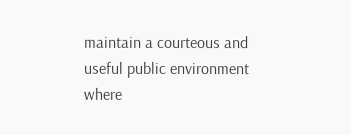maintain a courteous and useful public environment where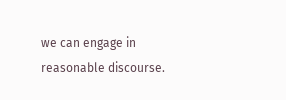we can engage in reasonable discourse.